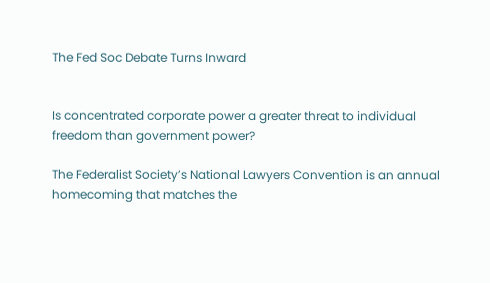The Fed Soc Debate Turns Inward


Is concentrated corporate power a greater threat to individual freedom than government power?

The Federalist Society’s National Lawyers Convention is an annual homecoming that matches the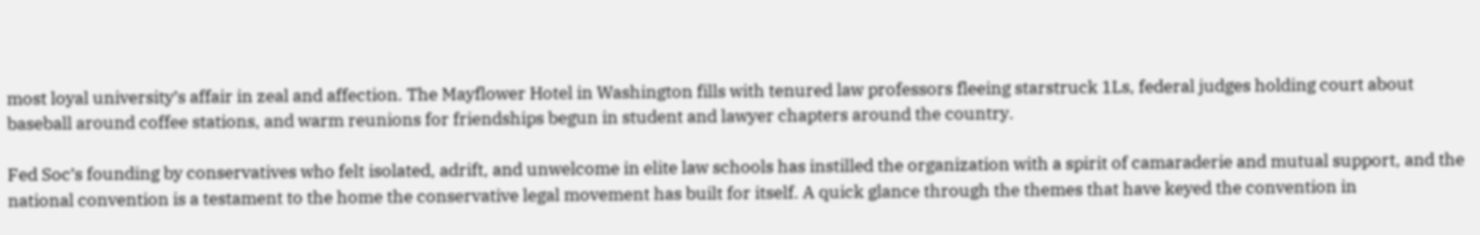most loyal university’s affair in zeal and affection. The Mayflower Hotel in Washington fills with tenured law professors fleeing starstruck 1Ls, federal judges holding court about baseball around coffee stations, and warm reunions for friendships begun in student and lawyer chapters around the country.

Fed Soc’s founding by conservatives who felt isolated, adrift, and unwelcome in elite law schools has instilled the organization with a spirit of camaraderie and mutual support, and the national convention is a testament to the home the conservative legal movement has built for itself. A quick glance through the themes that have keyed the convention in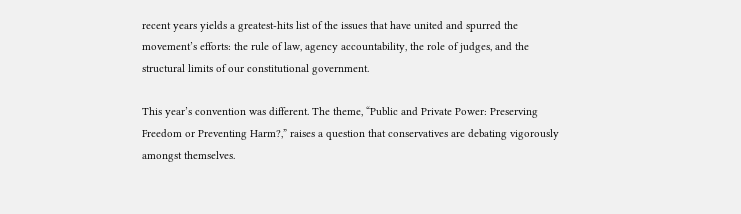recent years yields a greatest-hits list of the issues that have united and spurred the movement’s efforts: the rule of law, agency accountability, the role of judges, and the structural limits of our constitutional government.

This year’s convention was different. The theme, “Public and Private Power: Preserving Freedom or Preventing Harm?,” raises a question that conservatives are debating vigorously amongst themselves.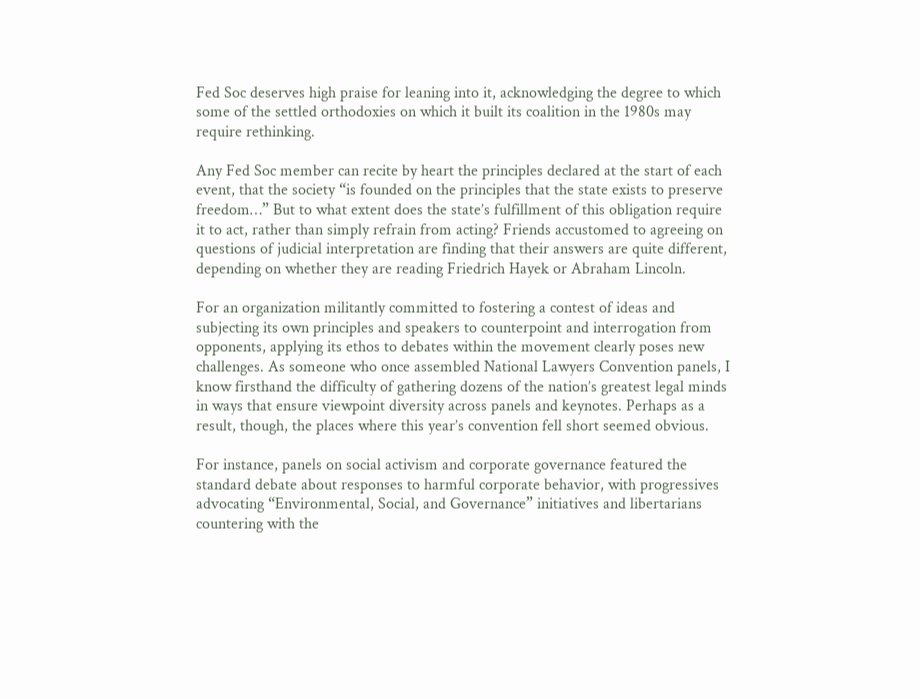Fed Soc deserves high praise for leaning into it, acknowledging the degree to which some of the settled orthodoxies on which it built its coalition in the 1980s may require rethinking.

Any Fed Soc member can recite by heart the principles declared at the start of each event, that the society “is founded on the principles that the state exists to preserve freedom…” But to what extent does the state’s fulfillment of this obligation require it to act, rather than simply refrain from acting? Friends accustomed to agreeing on questions of judicial interpretation are finding that their answers are quite different, depending on whether they are reading Friedrich Hayek or Abraham Lincoln.

For an organization militantly committed to fostering a contest of ideas and subjecting its own principles and speakers to counterpoint and interrogation from opponents, applying its ethos to debates within the movement clearly poses new challenges. As someone who once assembled National Lawyers Convention panels, I know firsthand the difficulty of gathering dozens of the nation’s greatest legal minds in ways that ensure viewpoint diversity across panels and keynotes. Perhaps as a result, though, the places where this year’s convention fell short seemed obvious.

For instance, panels on social activism and corporate governance featured the standard debate about responses to harmful corporate behavior, with progressives advocating “Environmental, Social, and Governance” initiatives and libertarians countering with the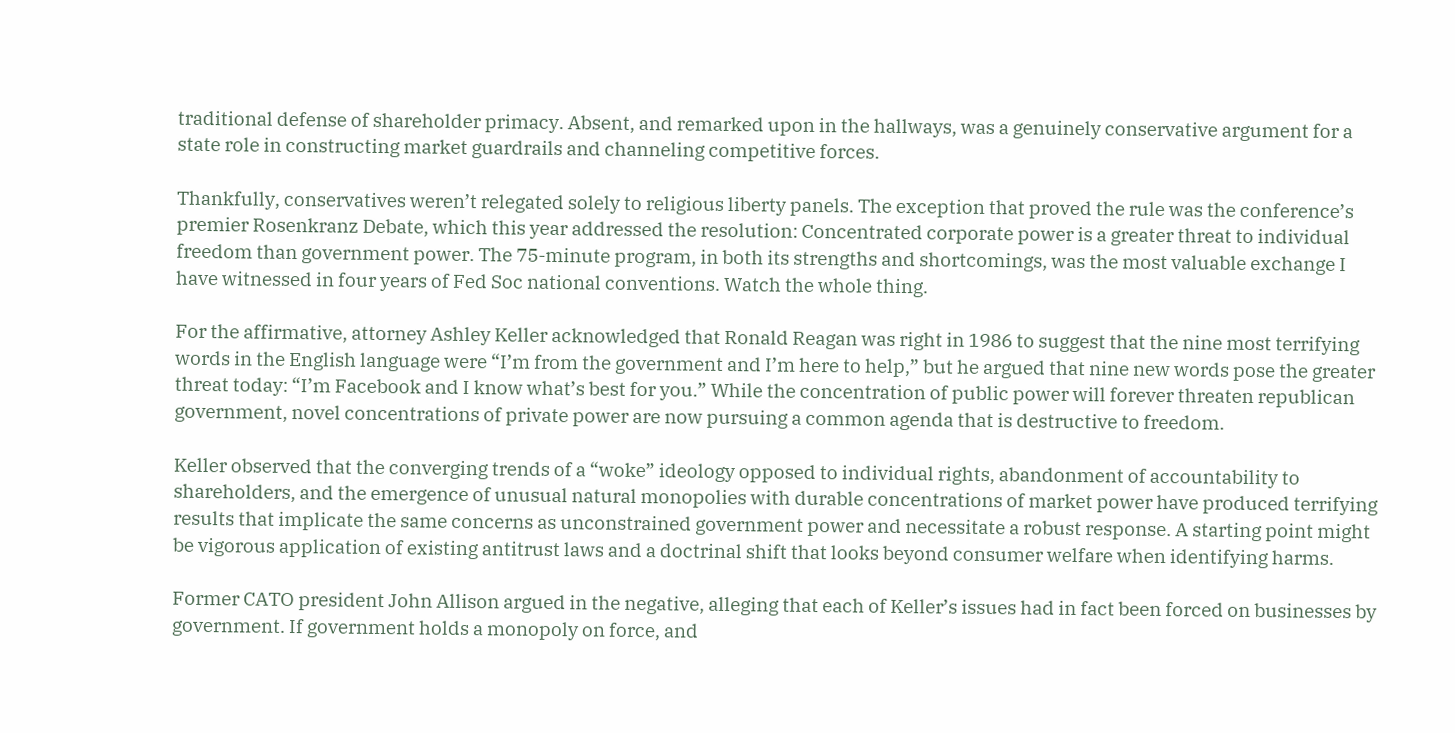traditional defense of shareholder primacy. Absent, and remarked upon in the hallways, was a genuinely conservative argument for a state role in constructing market guardrails and channeling competitive forces.

Thankfully, conservatives weren’t relegated solely to religious liberty panels. The exception that proved the rule was the conference’s premier Rosenkranz Debate, which this year addressed the resolution: Concentrated corporate power is a greater threat to individual freedom than government power. The 75-minute program, in both its strengths and shortcomings, was the most valuable exchange I have witnessed in four years of Fed Soc national conventions. Watch the whole thing.

For the affirmative, attorney Ashley Keller acknowledged that Ronald Reagan was right in 1986 to suggest that the nine most terrifying words in the English language were “I’m from the government and I’m here to help,” but he argued that nine new words pose the greater threat today: “I’m Facebook and I know what’s best for you.” While the concentration of public power will forever threaten republican government, novel concentrations of private power are now pursuing a common agenda that is destructive to freedom.

Keller observed that the converging trends of a “woke” ideology opposed to individual rights, abandonment of accountability to shareholders, and the emergence of unusual natural monopolies with durable concentrations of market power have produced terrifying results that implicate the same concerns as unconstrained government power and necessitate a robust response. A starting point might be vigorous application of existing antitrust laws and a doctrinal shift that looks beyond consumer welfare when identifying harms.

Former CATO president John Allison argued in the negative, alleging that each of Keller’s issues had in fact been forced on businesses by government. If government holds a monopoly on force, and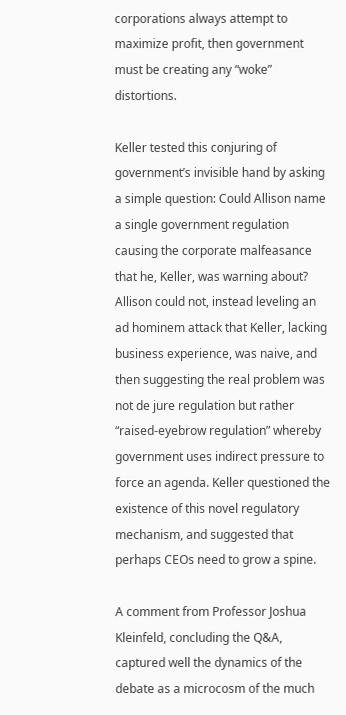corporations always attempt to maximize profit, then government must be creating any “woke” distortions.

Keller tested this conjuring of government’s invisible hand by asking a simple question: Could Allison name a single government regulation causing the corporate malfeasance that he, Keller, was warning about? Allison could not, instead leveling an ad hominem attack that Keller, lacking business experience, was naive, and then suggesting the real problem was not de jure regulation but rather “raised-eyebrow regulation” whereby government uses indirect pressure to force an agenda. Keller questioned the existence of this novel regulatory mechanism, and suggested that perhaps CEOs need to grow a spine.

A comment from Professor Joshua Kleinfeld, concluding the Q&A, captured well the dynamics of the debate as a microcosm of the much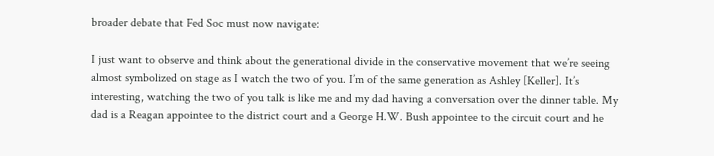broader debate that Fed Soc must now navigate:

I just want to observe and think about the generational divide in the conservative movement that we’re seeing almost symbolized on stage as I watch the two of you. I’m of the same generation as Ashley [Keller]. It’s interesting, watching the two of you talk is like me and my dad having a conversation over the dinner table. My dad is a Reagan appointee to the district court and a George H.W. Bush appointee to the circuit court and he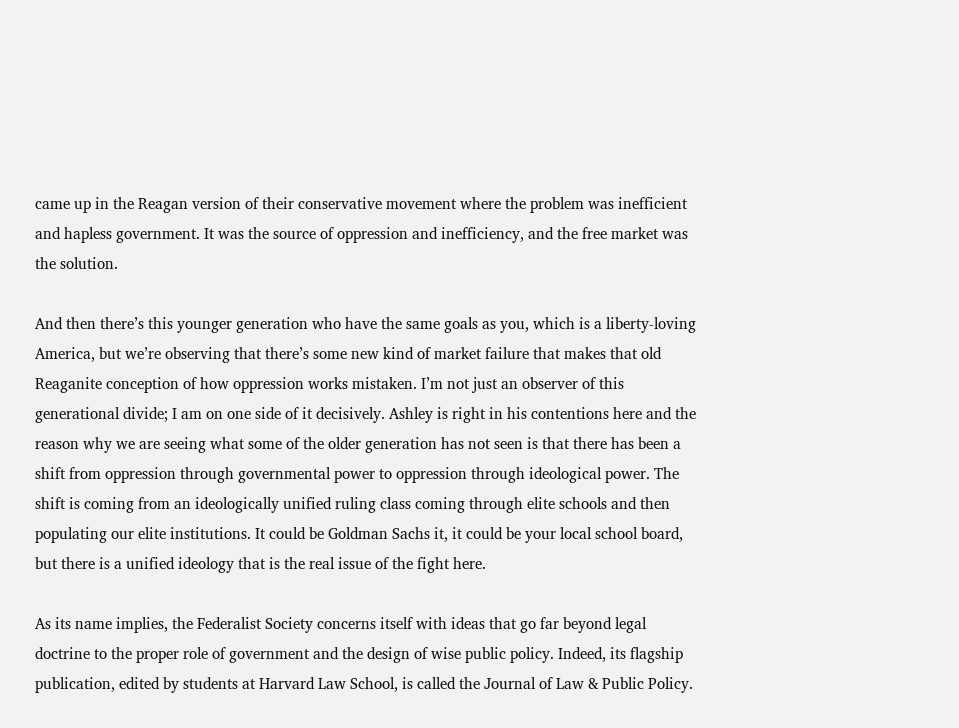came up in the Reagan version of their conservative movement where the problem was inefficient and hapless government. It was the source of oppression and inefficiency, and the free market was the solution.

And then there’s this younger generation who have the same goals as you, which is a liberty-loving America, but we’re observing that there’s some new kind of market failure that makes that old Reaganite conception of how oppression works mistaken. I’m not just an observer of this generational divide; I am on one side of it decisively. Ashley is right in his contentions here and the reason why we are seeing what some of the older generation has not seen is that there has been a shift from oppression through governmental power to oppression through ideological power. The shift is coming from an ideologically unified ruling class coming through elite schools and then populating our elite institutions. It could be Goldman Sachs it, it could be your local school board, but there is a unified ideology that is the real issue of the fight here.

As its name implies, the Federalist Society concerns itself with ideas that go far beyond legal doctrine to the proper role of government and the design of wise public policy. Indeed, its flagship publication, edited by students at Harvard Law School, is called the Journal of Law & Public Policy.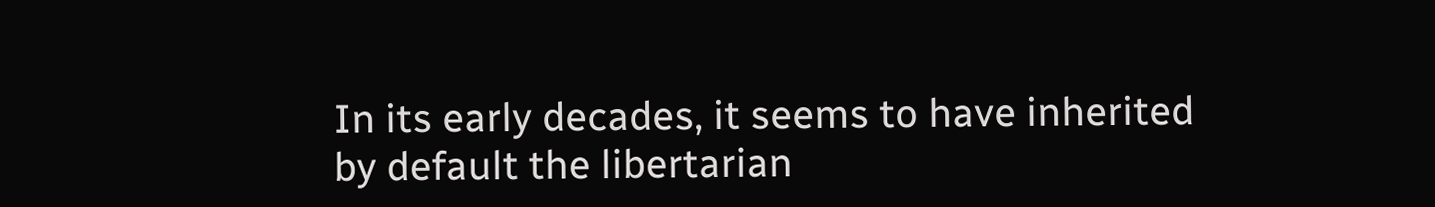In its early decades, it seems to have inherited by default the libertarian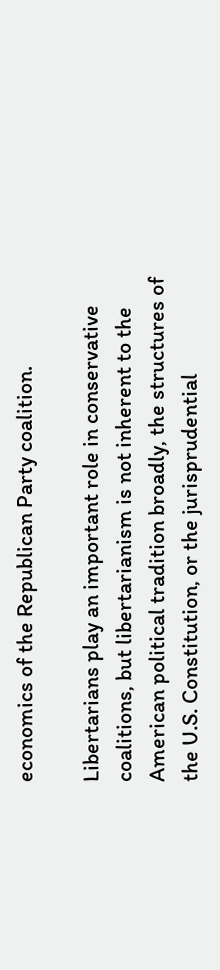economics of the Republican Party coalition.

Libertarians play an important role in conservative coalitions, but libertarianism is not inherent to the American political tradition broadly, the structures of the U.S. Constitution, or the jurisprudential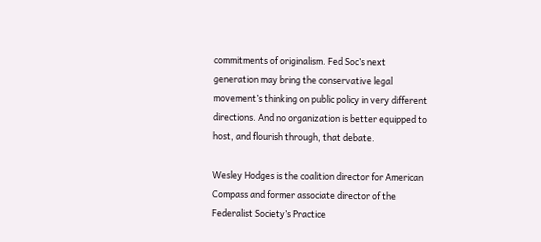commitments of originalism. Fed Soc’s next generation may bring the conservative legal movement’s thinking on public policy in very different directions. And no organization is better equipped to host, and flourish through, that debate.

Wesley Hodges is the coalition director for American Compass and former associate director of the Federalist Society’s Practice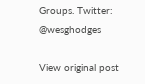Groups. Twitter: @wesghodges

View original post